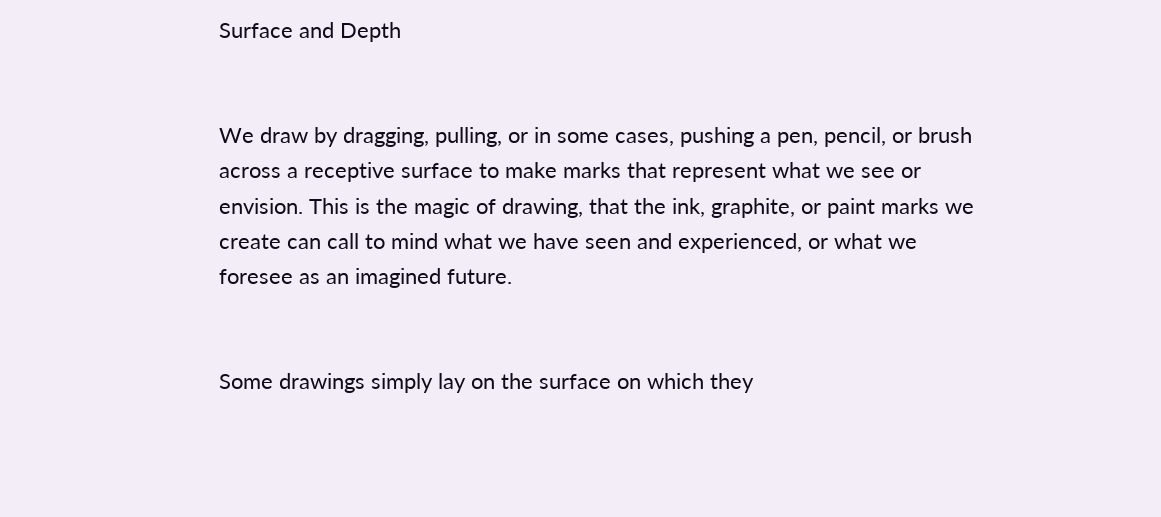Surface and Depth


We draw by dragging, pulling, or in some cases, pushing a pen, pencil, or brush across a receptive surface to make marks that represent what we see or envision. This is the magic of drawing, that the ink, graphite, or paint marks we create can call to mind what we have seen and experienced, or what we foresee as an imagined future.


Some drawings simply lay on the surface on which they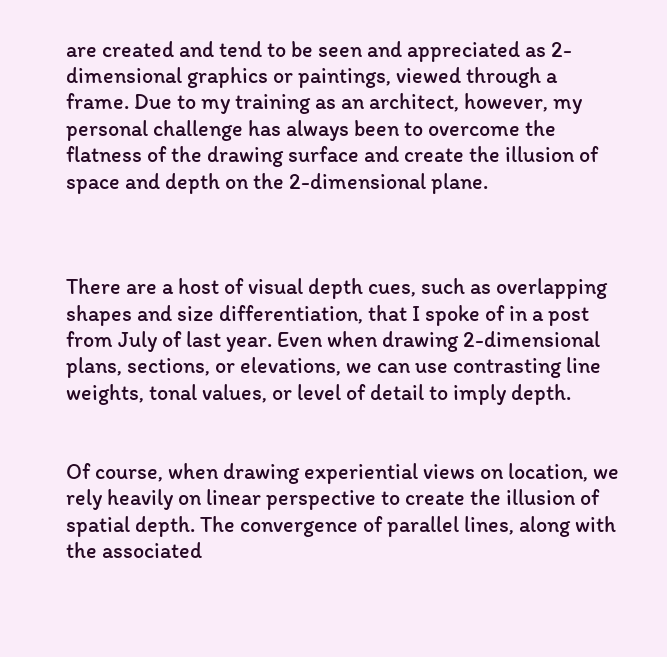are created and tend to be seen and appreciated as 2-dimensional graphics or paintings, viewed through a frame. Due to my training as an architect, however, my personal challenge has always been to overcome the flatness of the drawing surface and create the illusion of space and depth on the 2-dimensional plane.



There are a host of visual depth cues, such as overlapping shapes and size differentiation, that I spoke of in a post from July of last year. Even when drawing 2-dimensional plans, sections, or elevations, we can use contrasting line weights, tonal values, or level of detail to imply depth.


Of course, when drawing experiential views on location, we rely heavily on linear perspective to create the illusion of spatial depth. The convergence of parallel lines, along with the associated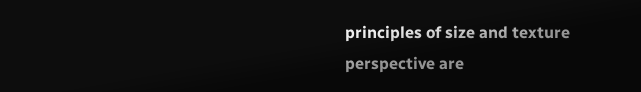principles of size and texture perspective are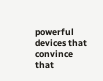powerful devices that convince that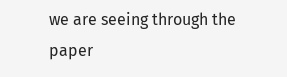we are seeing through the paper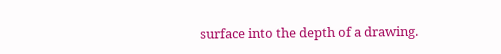surface into the depth of a drawing.